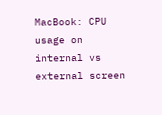MacBook: CPU usage on internal vs external screen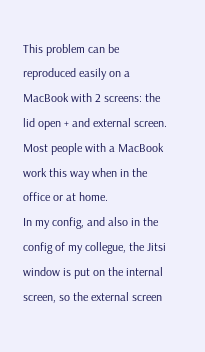This problem can be reproduced easily on a MacBook with 2 screens: the lid open + and external screen. Most people with a MacBook work this way when in the office or at home.
In my config, and also in the config of my collegue, the Jitsi window is put on the internal screen, so the external screen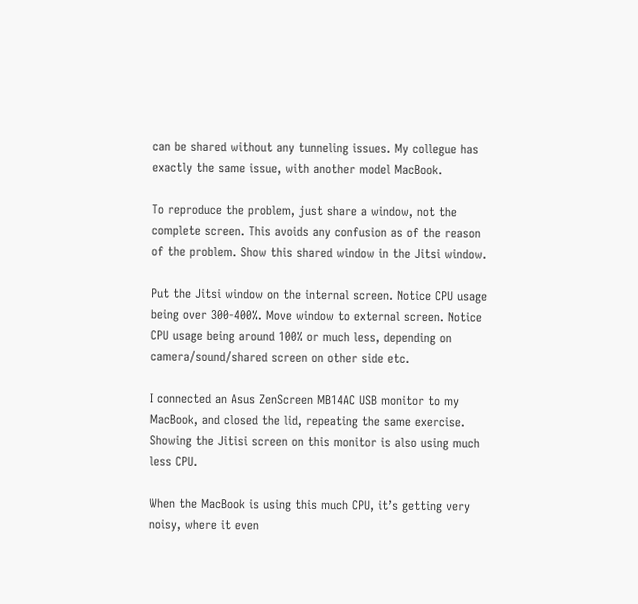can be shared without any tunneling issues. My collegue has exactly the same issue, with another model MacBook.

To reproduce the problem, just share a window, not the complete screen. This avoids any confusion as of the reason of the problem. Show this shared window in the Jitsi window.

Put the Jitsi window on the internal screen. Notice CPU usage being over 300-400%. Move window to external screen. Notice CPU usage being around 100% or much less, depending on camera/sound/shared screen on other side etc.

I connected an Asus ZenScreen MB14AC USB monitor to my MacBook, and closed the lid, repeating the same exercise. Showing the Jitisi screen on this monitor is also using much less CPU.

When the MacBook is using this much CPU, it’s getting very noisy, where it even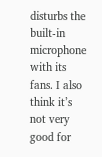disturbs the built-in microphone with its fans. I also think it’s not very good for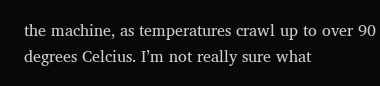the machine, as temperatures crawl up to over 90 degrees Celcius. I’m not really sure what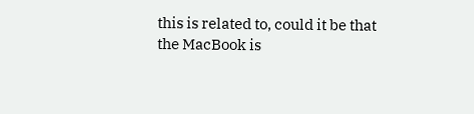this is related to, could it be that the MacBook is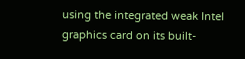using the integrated weak Intel graphics card on its built-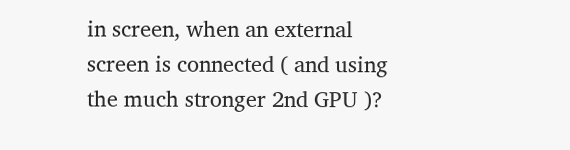in screen, when an external screen is connected ( and using the much stronger 2nd GPU )?